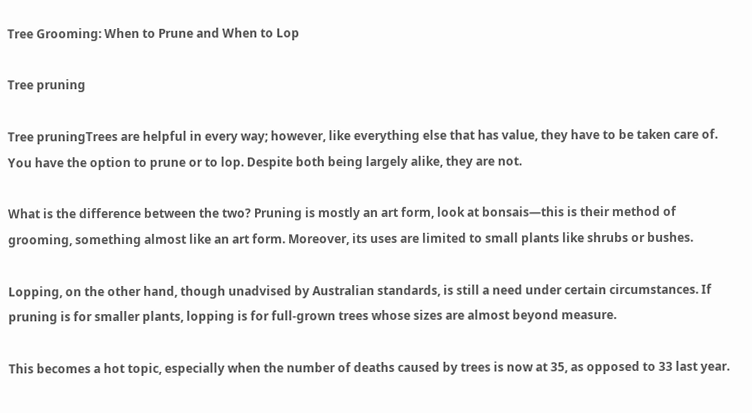Tree Grooming: When to Prune and When to Lop

Tree pruning

Tree pruningTrees are helpful in every way; however, like everything else that has value, they have to be taken care of. You have the option to prune or to lop. Despite both being largely alike, they are not.

What is the difference between the two? Pruning is mostly an art form, look at bonsais—this is their method of grooming, something almost like an art form. Moreover, its uses are limited to small plants like shrubs or bushes.

Lopping, on the other hand, though unadvised by Australian standards, is still a need under certain circumstances. If pruning is for smaller plants, lopping is for full-grown trees whose sizes are almost beyond measure.

This becomes a hot topic, especially when the number of deaths caused by trees is now at 35, as opposed to 33 last year.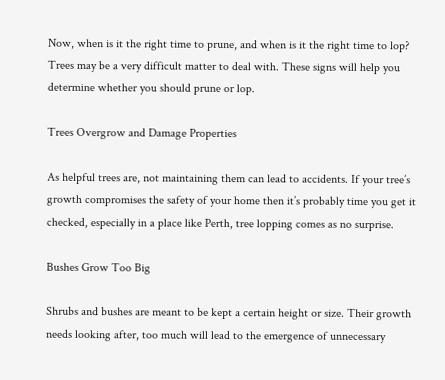Now, when is it the right time to prune, and when is it the right time to lop? Trees may be a very difficult matter to deal with. These signs will help you determine whether you should prune or lop.

Trees Overgrow and Damage Properties

As helpful trees are, not maintaining them can lead to accidents. If your tree’s growth compromises the safety of your home then it’s probably time you get it checked, especially in a place like Perth, tree lopping comes as no surprise.

Bushes Grow Too Big

Shrubs and bushes are meant to be kept a certain height or size. Their growth needs looking after, too much will lead to the emergence of unnecessary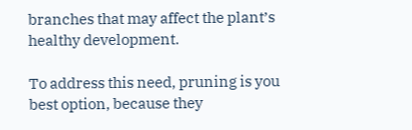branches that may affect the plant’s healthy development.

To address this need, pruning is you best option, because they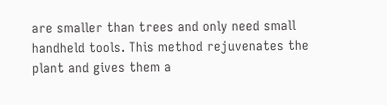are smaller than trees and only need small handheld tools. This method rejuvenates the plant and gives them a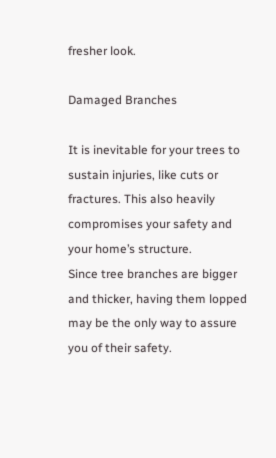fresher look.

Damaged Branches

It is inevitable for your trees to sustain injuries, like cuts or fractures. This also heavily compromises your safety and your home’s structure.
Since tree branches are bigger and thicker, having them lopped may be the only way to assure you of their safety.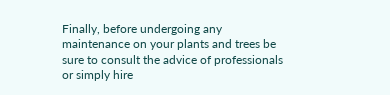Finally, before undergoing any maintenance on your plants and trees be sure to consult the advice of professionals or simply hire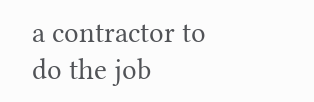a contractor to do the job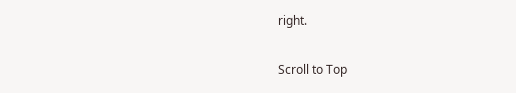right.

Scroll to Top